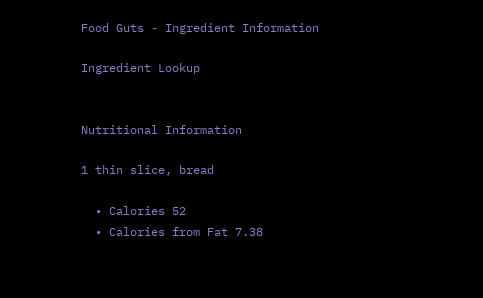Food Guts - Ingredient Information

Ingredient Lookup


Nutritional Information

1 thin slice, bread

  • Calories 52
  • Calories from Fat 7.38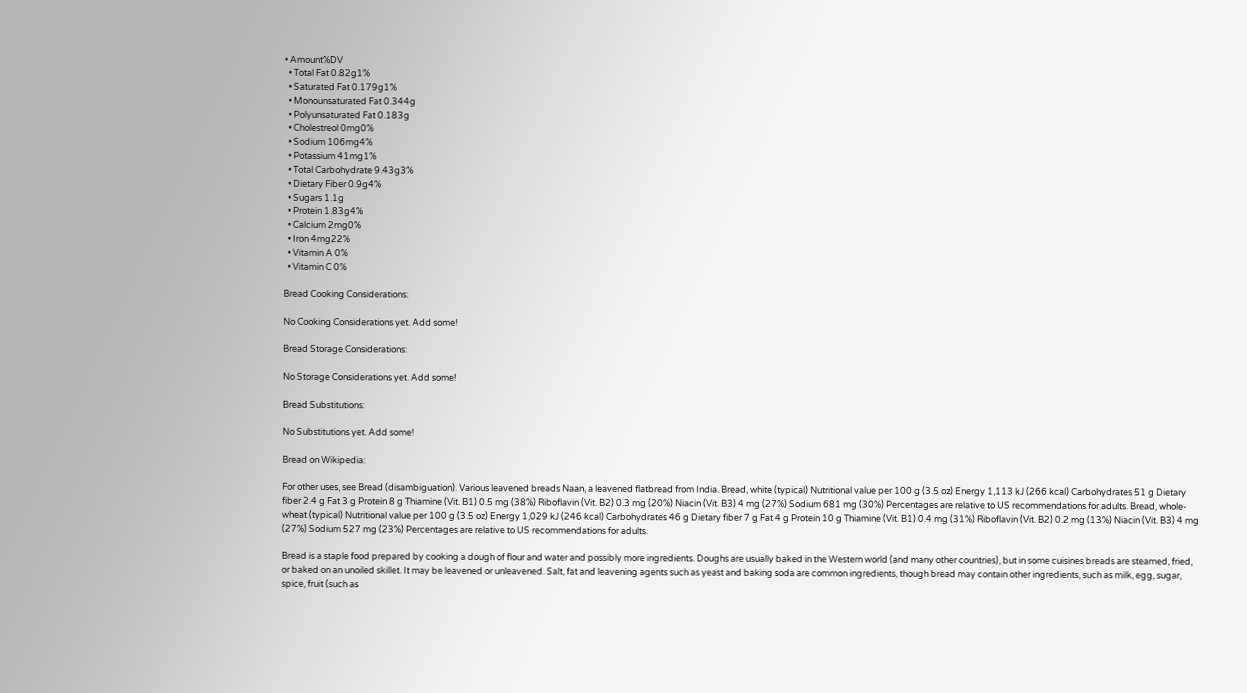• Amount%DV
  • Total Fat 0.82g1%
  • Saturated Fat 0.179g1%
  • Monounsaturated Fat 0.344g
  • Polyunsaturated Fat 0.183g
  • Cholestreol 0mg0%
  • Sodium 106mg4%
  • Potassium 41mg1%
  • Total Carbohydrate 9.43g3%
  • Dietary Fiber 0.9g4%
  • Sugars 1.1g
  • Protein 1.83g4%
  • Calcium 2mg0%
  • Iron 4mg22%
  • Vitamin A 0%
  • Vitamin C 0%

Bread Cooking Considerations:

No Cooking Considerations yet. Add some!

Bread Storage Considerations:

No Storage Considerations yet. Add some!

Bread Substitutions:

No Substitutions yet. Add some!

Bread on Wikipedia:

For other uses, see Bread (disambiguation). Various leavened breads Naan, a leavened flatbread from India. Bread, white (typical) Nutritional value per 100 g (3.5 oz) Energy 1,113 kJ (266 kcal) Carbohydrates 51 g Dietary fiber 2.4 g Fat 3 g Protein 8 g Thiamine (Vit. B1) 0.5 mg (38%) Riboflavin (Vit. B2) 0.3 mg (20%) Niacin (Vit. B3) 4 mg (27%) Sodium 681 mg (30%) Percentages are relative to US recommendations for adults. Bread, whole-wheat (typical) Nutritional value per 100 g (3.5 oz) Energy 1,029 kJ (246 kcal) Carbohydrates 46 g Dietary fiber 7 g Fat 4 g Protein 10 g Thiamine (Vit. B1) 0.4 mg (31%) Riboflavin (Vit. B2) 0.2 mg (13%) Niacin (Vit. B3) 4 mg (27%) Sodium 527 mg (23%) Percentages are relative to US recommendations for adults.

Bread is a staple food prepared by cooking a dough of flour and water and possibly more ingredients. Doughs are usually baked in the Western world (and many other countries), but in some cuisines breads are steamed, fried, or baked on an unoiled skillet. It may be leavened or unleavened. Salt, fat and leavening agents such as yeast and baking soda are common ingredients, though bread may contain other ingredients, such as milk, egg, sugar, spice, fruit (such as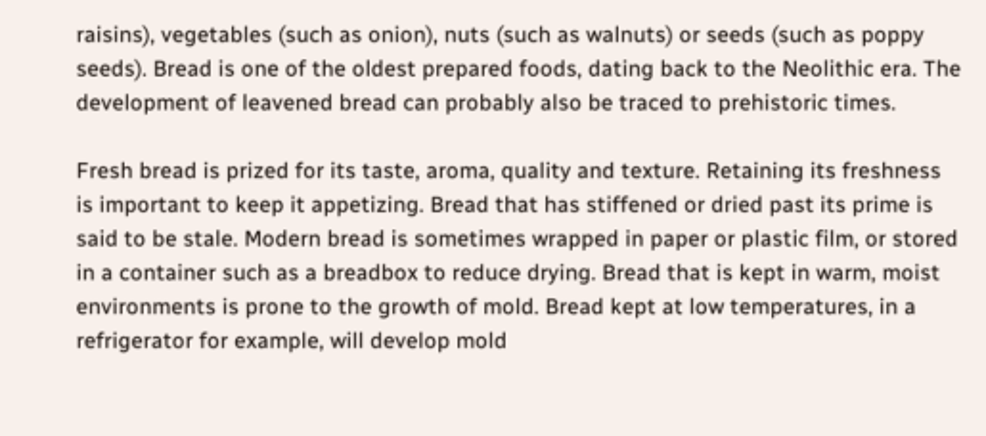raisins), vegetables (such as onion), nuts (such as walnuts) or seeds (such as poppy seeds). Bread is one of the oldest prepared foods, dating back to the Neolithic era. The development of leavened bread can probably also be traced to prehistoric times.

Fresh bread is prized for its taste, aroma, quality and texture. Retaining its freshness is important to keep it appetizing. Bread that has stiffened or dried past its prime is said to be stale. Modern bread is sometimes wrapped in paper or plastic film, or stored in a container such as a breadbox to reduce drying. Bread that is kept in warm, moist environments is prone to the growth of mold. Bread kept at low temperatures, in a refrigerator for example, will develop mold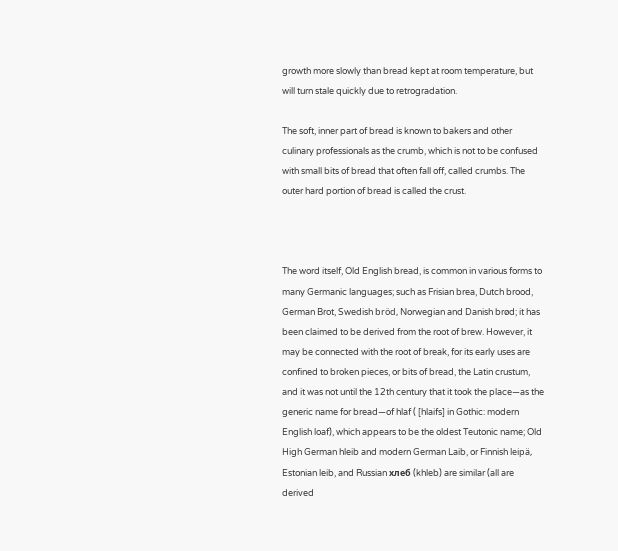growth more slowly than bread kept at room temperature, but will turn stale quickly due to retrogradation.

The soft, inner part of bread is known to bakers and other culinary professionals as the crumb, which is not to be confused with small bits of bread that often fall off, called crumbs. The outer hard portion of bread is called the crust.



The word itself, Old English bread, is common in various forms to many Germanic languages; such as Frisian brea, Dutch brood, German Brot, Swedish bröd, Norwegian and Danish brød; it has been claimed to be derived from the root of brew. However, it may be connected with the root of break, for its early uses are confined to broken pieces, or bits of bread, the Latin crustum, and it was not until the 12th century that it took the place—as the generic name for bread—of hlaf ( [hlaifs] in Gothic: modern English loaf), which appears to be the oldest Teutonic name; Old High German hleib and modern German Laib, or Finnish leipä, Estonian leib, and Russian хлеб (khleb) are similar (all are derived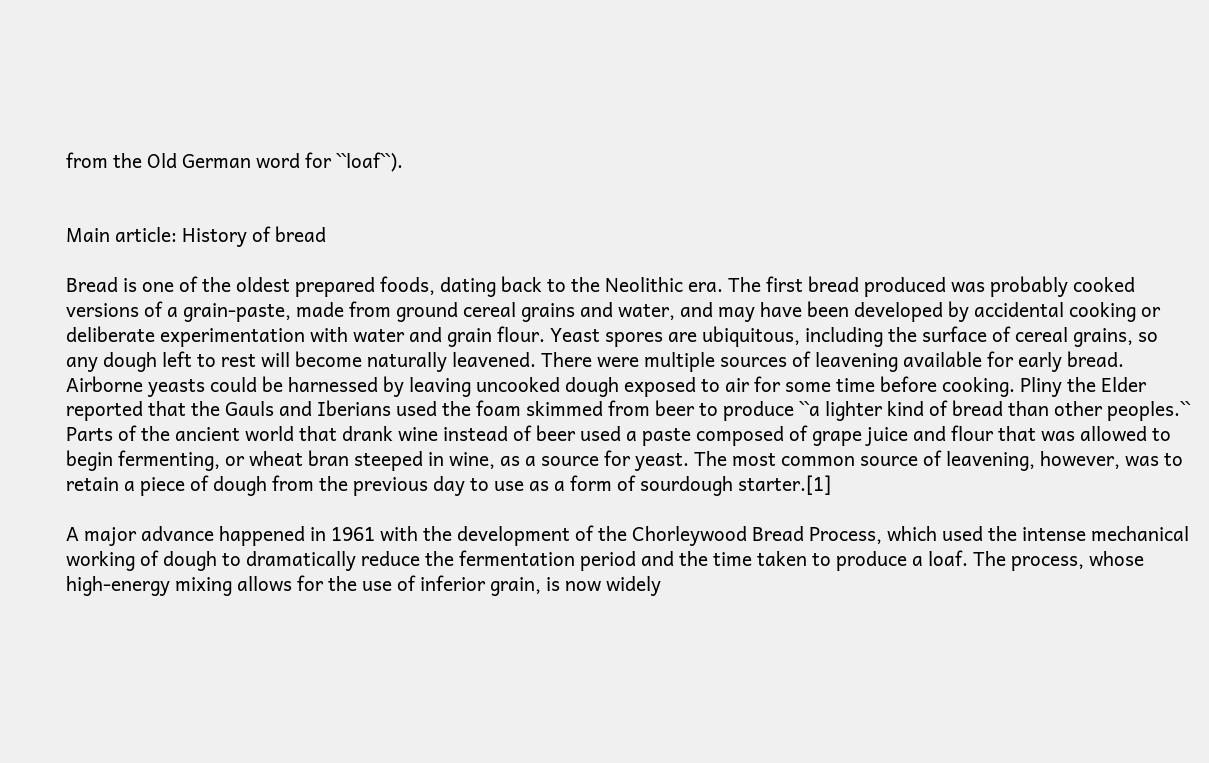from the Old German word for ``loaf``).


Main article: History of bread

Bread is one of the oldest prepared foods, dating back to the Neolithic era. The first bread produced was probably cooked versions of a grain-paste, made from ground cereal grains and water, and may have been developed by accidental cooking or deliberate experimentation with water and grain flour. Yeast spores are ubiquitous, including the surface of cereal grains, so any dough left to rest will become naturally leavened. There were multiple sources of leavening available for early bread. Airborne yeasts could be harnessed by leaving uncooked dough exposed to air for some time before cooking. Pliny the Elder reported that the Gauls and Iberians used the foam skimmed from beer to produce ``a lighter kind of bread than other peoples.`` Parts of the ancient world that drank wine instead of beer used a paste composed of grape juice and flour that was allowed to begin fermenting, or wheat bran steeped in wine, as a source for yeast. The most common source of leavening, however, was to retain a piece of dough from the previous day to use as a form of sourdough starter.[1]

A major advance happened in 1961 with the development of the Chorleywood Bread Process, which used the intense mechanical working of dough to dramatically reduce the fermentation period and the time taken to produce a loaf. The process, whose high-energy mixing allows for the use of inferior grain, is now widely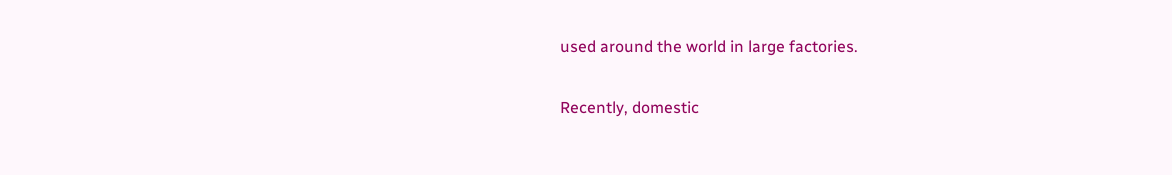used around the world in large factories.

Recently, domestic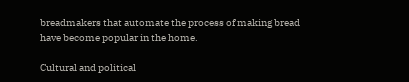breadmakers that automate the process of making bread have become popular in the home.

Cultural and political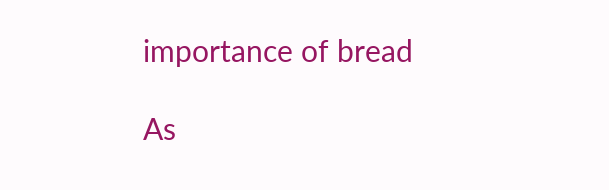importance of bread

As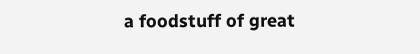a foodstuff of great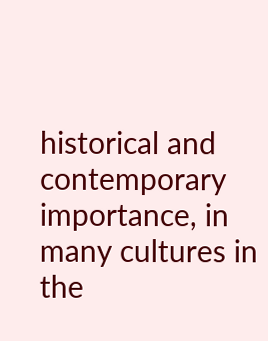historical and contemporary importance, in many cultures in the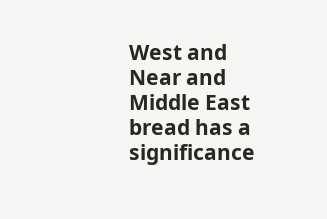West and Near and Middle East bread has a significance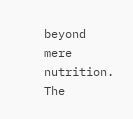beyond mere nutrition. The